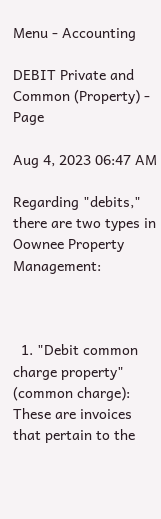Menu - Accounting

DEBIT Private and Common (Property) - Page

Aug 4, 2023 06:47 AM

Regarding "debits," there are two types in Oownee Property Management:



  1. "Debit common charge property" (common charge): These are invoices that pertain to the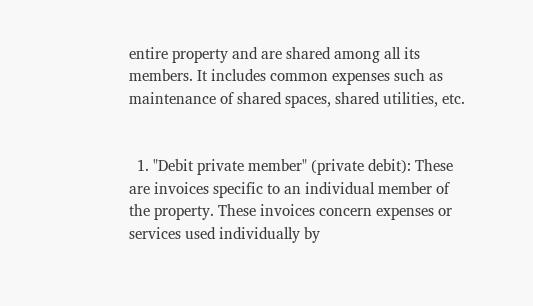entire property and are shared among all its members. It includes common expenses such as maintenance of shared spaces, shared utilities, etc.


  1. "Debit private member" (private debit): These are invoices specific to an individual member of the property. These invoices concern expenses or services used individually by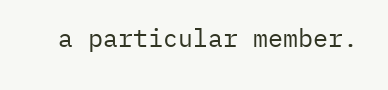a particular member.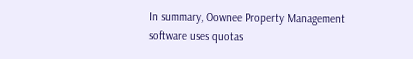In summary, Oownee Property Management software uses quotas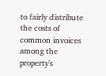to fairly distribute the costs of common invoices among the property's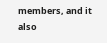members, and it also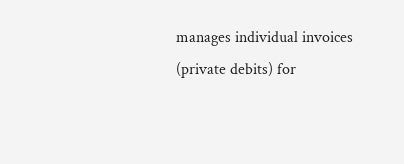manages individual invoices (private debits) for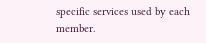specific services used by each member.